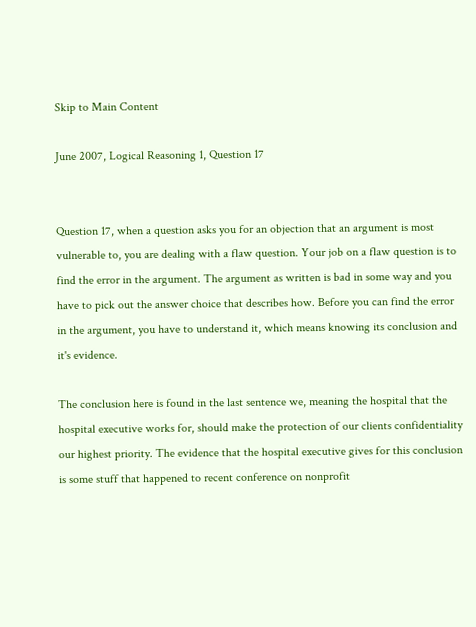Skip to Main Content

June 2007, Logical Reasoning 1, Question 17


Question 17, when a question asks you for an objection that an argument is most vulnerable to, you are dealing with a flaw question. Your job on a flaw question is to find the error in the argument. The argument as written is bad in some way and you have to pick out the answer choice that describes how. Before you can find the error in the argument, you have to understand it, which means knowing its conclusion and it's evidence.

The conclusion here is found in the last sentence we, meaning the hospital that the hospital executive works for, should make the protection of our clients confidentiality our highest priority. The evidence that the hospital executive gives for this conclusion is some stuff that happened to recent conference on nonprofit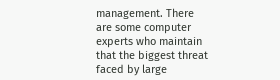management. There are some computer experts who maintain that the biggest threat faced by large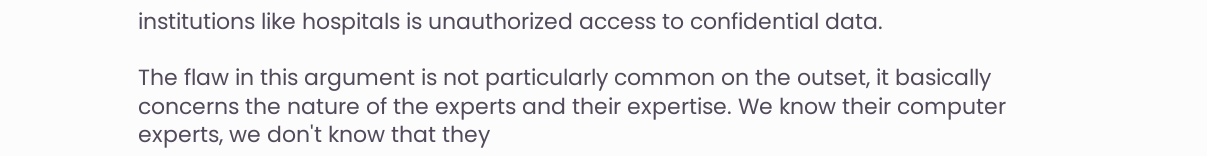institutions like hospitals is unauthorized access to confidential data.

The flaw in this argument is not particularly common on the outset, it basically concerns the nature of the experts and their expertise. We know their computer experts, we don't know that they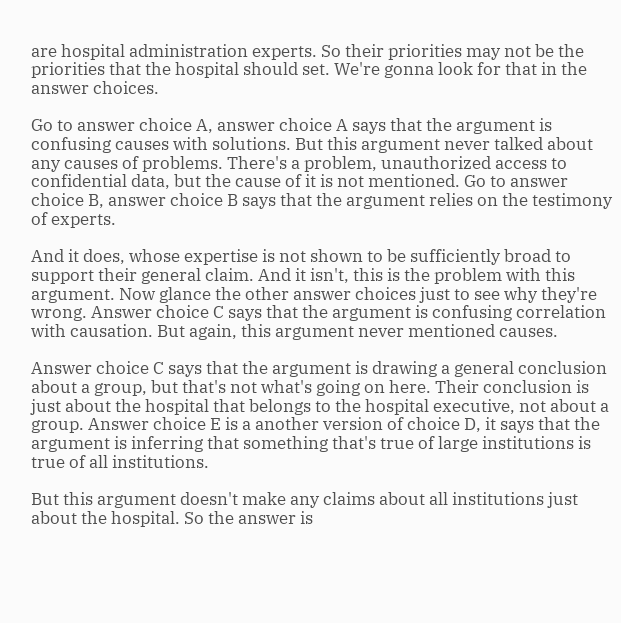are hospital administration experts. So their priorities may not be the priorities that the hospital should set. We're gonna look for that in the answer choices.

Go to answer choice A, answer choice A says that the argument is confusing causes with solutions. But this argument never talked about any causes of problems. There's a problem, unauthorized access to confidential data, but the cause of it is not mentioned. Go to answer choice B, answer choice B says that the argument relies on the testimony of experts.

And it does, whose expertise is not shown to be sufficiently broad to support their general claim. And it isn't, this is the problem with this argument. Now glance the other answer choices just to see why they're wrong. Answer choice C says that the argument is confusing correlation with causation. But again, this argument never mentioned causes.

Answer choice C says that the argument is drawing a general conclusion about a group, but that's not what's going on here. Their conclusion is just about the hospital that belongs to the hospital executive, not about a group. Answer choice E is a another version of choice D, it says that the argument is inferring that something that's true of large institutions is true of all institutions.

But this argument doesn't make any claims about all institutions just about the hospital. So the answer is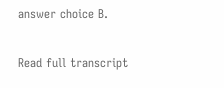answer choice B.

Read full transcript